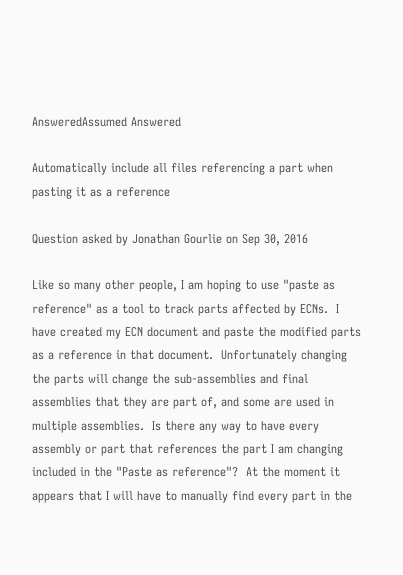AnsweredAssumed Answered

Automatically include all files referencing a part when pasting it as a reference

Question asked by Jonathan Gourlie on Sep 30, 2016

Like so many other people, I am hoping to use "paste as reference" as a tool to track parts affected by ECNs.  I have created my ECN document and paste the modified parts as a reference in that document.  Unfortunately changing the parts will change the sub-assemblies and final assemblies that they are part of, and some are used in multiple assemblies.  Is there any way to have every assembly or part that references the part I am changing included in the "Paste as reference"?  At the moment it appears that I will have to manually find every part in the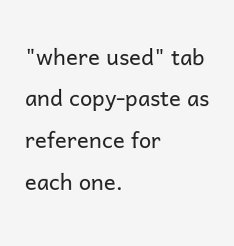"where used" tab and copy-paste as reference for each one.